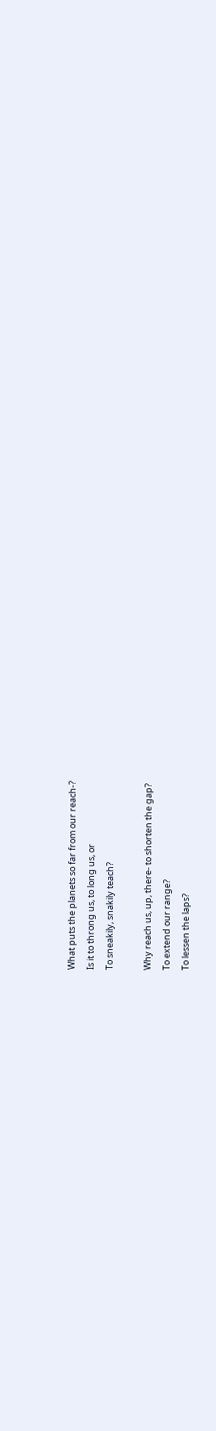What puts the planets so far from our reach-?
Is it to throng us, to long us, or
To sneakily, snakily teach?

Why reach us, up, there- to shorten the gap?
To extend our range?
To lessen the laps?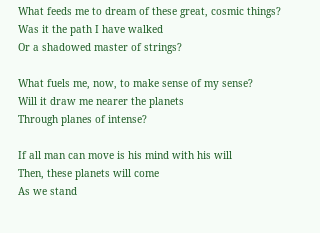What feeds me to dream of these great, cosmic things?
Was it the path I have walked
Or a shadowed master of strings?

What fuels me, now, to make sense of my sense?
Will it draw me nearer the planets
Through planes of intense?

If all man can move is his mind with his will
Then, these planets will come
As we stand